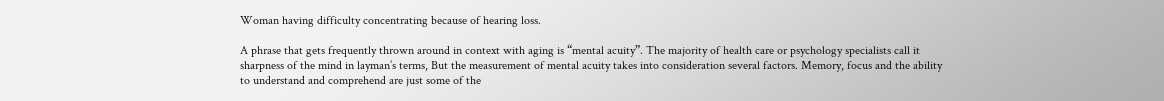Woman having difficulty concentrating because of hearing loss.

A phrase that gets frequently thrown around in context with aging is “mental acuity”. The majority of health care or psychology specialists call it sharpness of the mind in layman’s terms, But the measurement of mental acuity takes into consideration several factors. Memory, focus and the ability to understand and comprehend are just some of the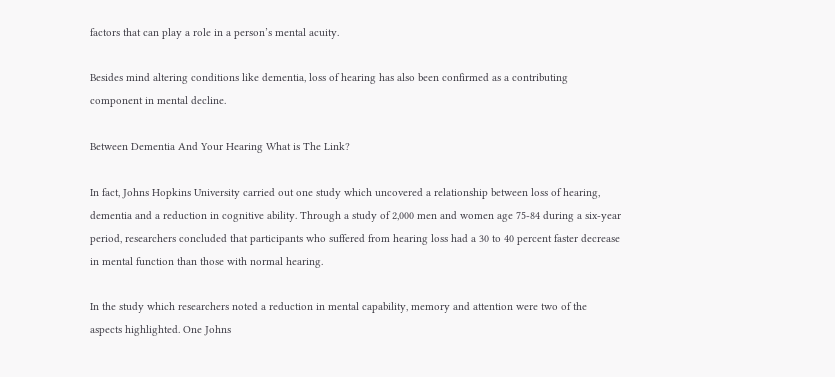factors that can play a role in a person’s mental acuity.

Besides mind altering conditions like dementia, loss of hearing has also been confirmed as a contributing component in mental decline.

Between Dementia And Your Hearing What is The Link?

In fact, Johns Hopkins University carried out one study which uncovered a relationship between loss of hearing, dementia and a reduction in cognitive ability. Through a study of 2,000 men and women age 75-84 during a six-year period, researchers concluded that participants who suffered from hearing loss had a 30 to 40 percent faster decrease in mental function than those with normal hearing.

In the study which researchers noted a reduction in mental capability, memory and attention were two of the aspects highlighted. One Johns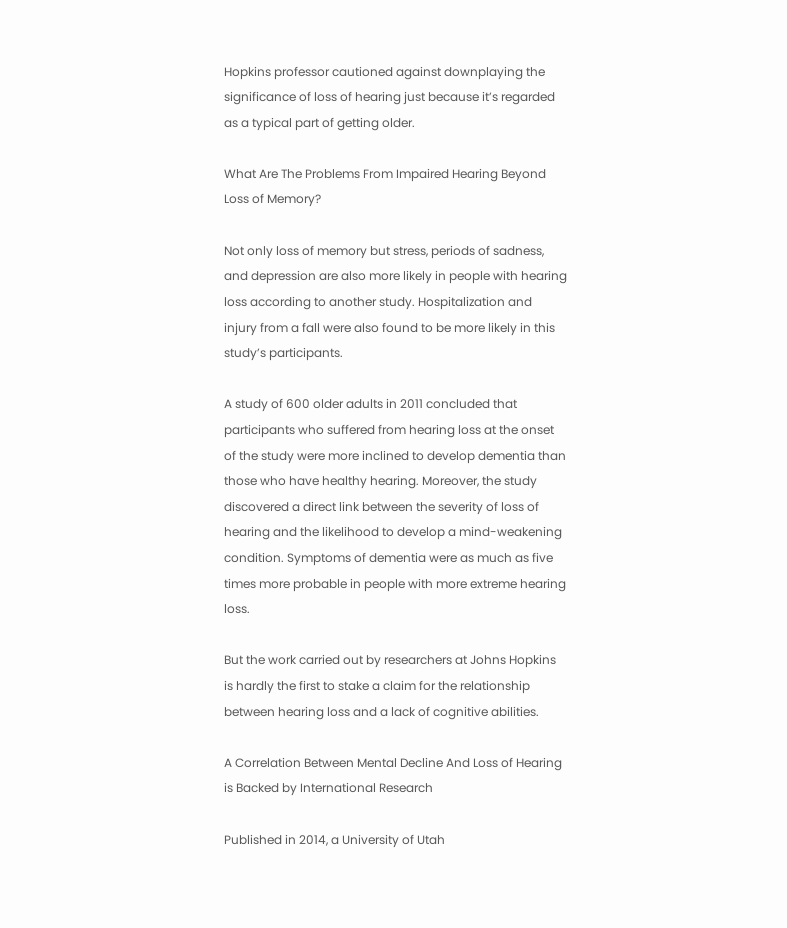Hopkins professor cautioned against downplaying the significance of loss of hearing just because it’s regarded as a typical part of getting older.

What Are The Problems From Impaired Hearing Beyond Loss of Memory?

Not only loss of memory but stress, periods of sadness, and depression are also more likely in people with hearing loss according to another study. Hospitalization and injury from a fall were also found to be more likely in this study’s participants.

A study of 600 older adults in 2011 concluded that participants who suffered from hearing loss at the onset of the study were more inclined to develop dementia than those who have healthy hearing. Moreover, the study discovered a direct link between the severity of loss of hearing and the likelihood to develop a mind-weakening condition. Symptoms of dementia were as much as five times more probable in people with more extreme hearing loss.

But the work carried out by researchers at Johns Hopkins is hardly the first to stake a claim for the relationship between hearing loss and a lack of cognitive abilities.

A Correlation Between Mental Decline And Loss of Hearing is Backed by International Research

Published in 2014, a University of Utah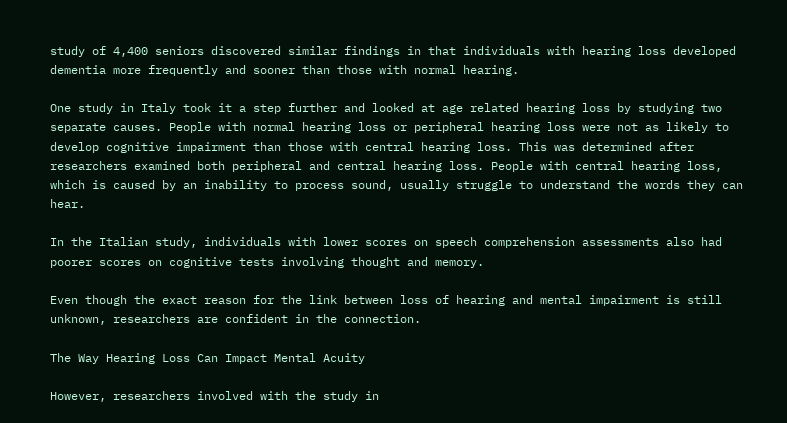study of 4,400 seniors discovered similar findings in that individuals with hearing loss developed dementia more frequently and sooner than those with normal hearing.

One study in Italy took it a step further and looked at age related hearing loss by studying two separate causes. People with normal hearing loss or peripheral hearing loss were not as likely to develop cognitive impairment than those with central hearing loss. This was determined after researchers examined both peripheral and central hearing loss. People with central hearing loss, which is caused by an inability to process sound, usually struggle to understand the words they can hear.

In the Italian study, individuals with lower scores on speech comprehension assessments also had poorer scores on cognitive tests involving thought and memory.

Even though the exact reason for the link between loss of hearing and mental impairment is still unknown, researchers are confident in the connection.

The Way Hearing Loss Can Impact Mental Acuity

However, researchers involved with the study in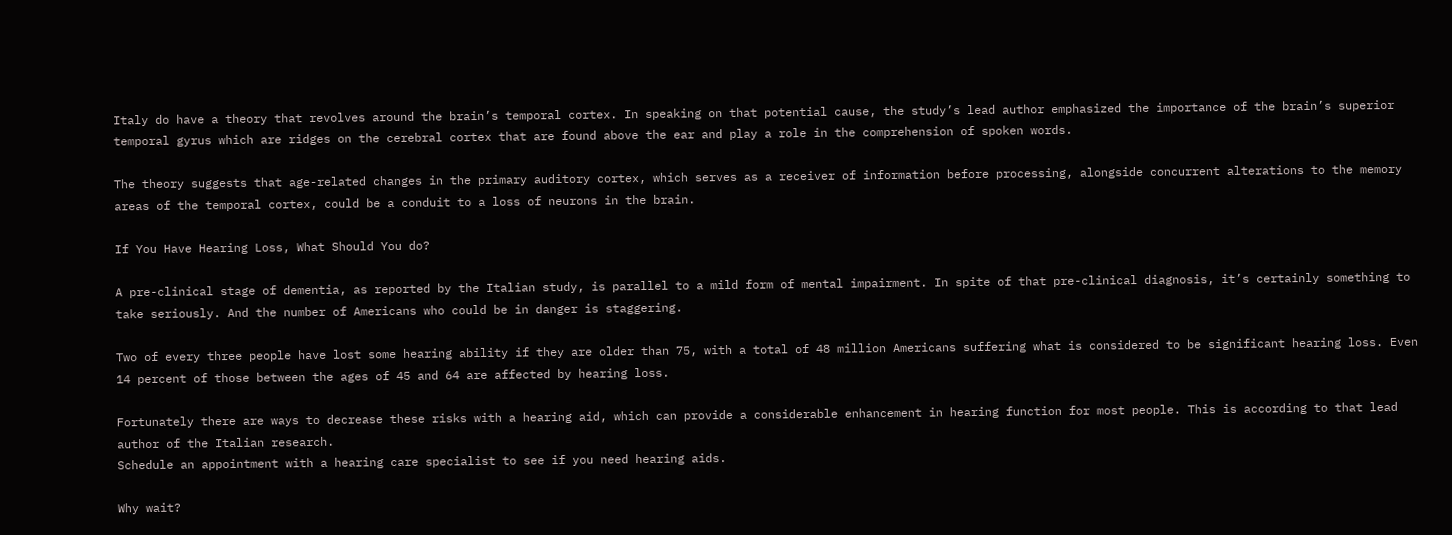Italy do have a theory that revolves around the brain’s temporal cortex. In speaking on that potential cause, the study’s lead author emphasized the importance of the brain’s superior temporal gyrus which are ridges on the cerebral cortex that are found above the ear and play a role in the comprehension of spoken words.

The theory suggests that age-related changes in the primary auditory cortex, which serves as a receiver of information before processing, alongside concurrent alterations to the memory areas of the temporal cortex, could be a conduit to a loss of neurons in the brain.

If You Have Hearing Loss, What Should You do?

A pre-clinical stage of dementia, as reported by the Italian study, is parallel to a mild form of mental impairment. In spite of that pre-clinical diagnosis, it’s certainly something to take seriously. And the number of Americans who could be in danger is staggering.

Two of every three people have lost some hearing ability if they are older than 75, with a total of 48 million Americans suffering what is considered to be significant hearing loss. Even 14 percent of those between the ages of 45 and 64 are affected by hearing loss.

Fortunately there are ways to decrease these risks with a hearing aid, which can provide a considerable enhancement in hearing function for most people. This is according to that lead author of the Italian research.
Schedule an appointment with a hearing care specialist to see if you need hearing aids.

Why wait?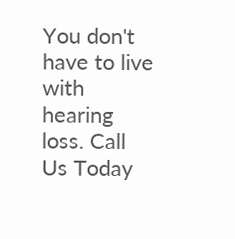You don't have to live with hearing loss. Call Us Today